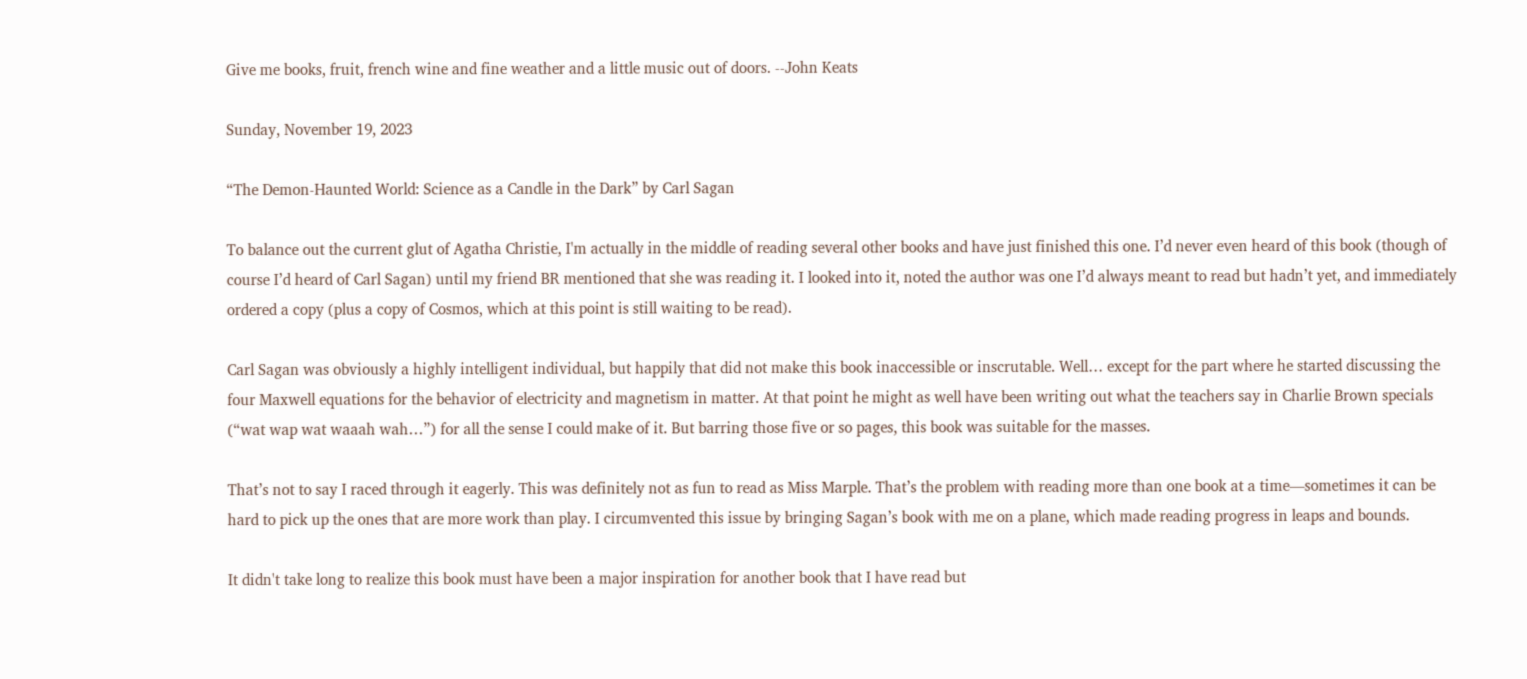Give me books, fruit, french wine and fine weather and a little music out of doors. --John Keats

Sunday, November 19, 2023

“The Demon-Haunted World: Science as a Candle in the Dark” by Carl Sagan

To balance out the current glut of Agatha Christie, I'm actually in the middle of reading several other books and have just finished this one. I’d never even heard of this book (though of course I’d heard of Carl Sagan) until my friend BR mentioned that she was reading it. I looked into it, noted the author was one I’d always meant to read but hadn’t yet, and immediately ordered a copy (plus a copy of Cosmos, which at this point is still waiting to be read).

Carl Sagan was obviously a highly intelligent individual, but happily that did not make this book inaccessible or inscrutable. Well… except for the part where he started discussing the four Maxwell equations for the behavior of electricity and magnetism in matter. At that point he might as well have been writing out what the teachers say in Charlie Brown specials (“wat wap wat waaah wah…”) for all the sense I could make of it. But barring those five or so pages, this book was suitable for the masses.

That’s not to say I raced through it eagerly. This was definitely not as fun to read as Miss Marple. That’s the problem with reading more than one book at a time—sometimes it can be hard to pick up the ones that are more work than play. I circumvented this issue by bringing Sagan’s book with me on a plane, which made reading progress in leaps and bounds.

It didn't take long to realize this book must have been a major inspiration for another book that I have read but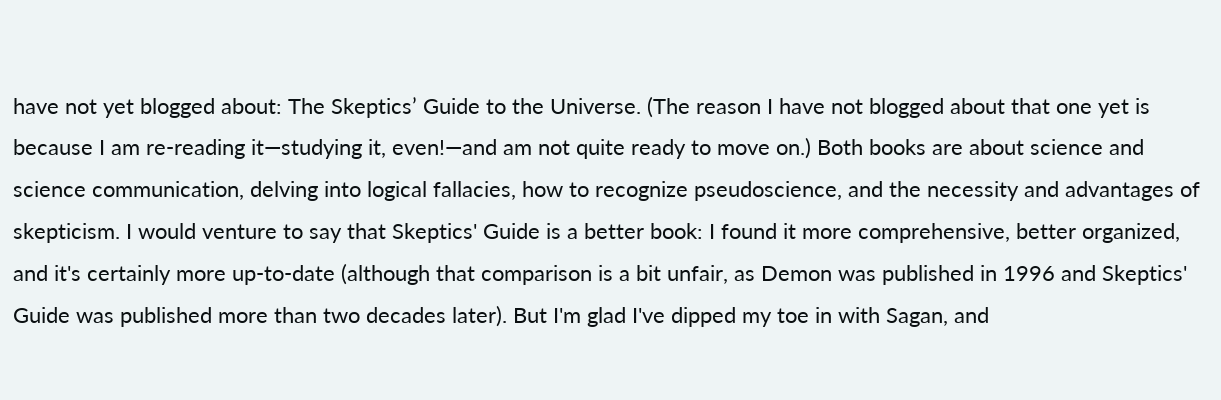have not yet blogged about: The Skeptics’ Guide to the Universe. (The reason I have not blogged about that one yet is because I am re-reading it—studying it, even!—and am not quite ready to move on.) Both books are about science and science communication, delving into logical fallacies, how to recognize pseudoscience, and the necessity and advantages of skepticism. I would venture to say that Skeptics' Guide is a better book: I found it more comprehensive, better organized, and it's certainly more up-to-date (although that comparison is a bit unfair, as Demon was published in 1996 and Skeptics' Guide was published more than two decades later). But I'm glad I've dipped my toe in with Sagan, and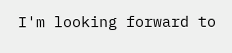I'm looking forward to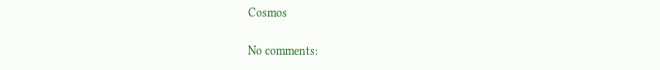Cosmos

No comments: